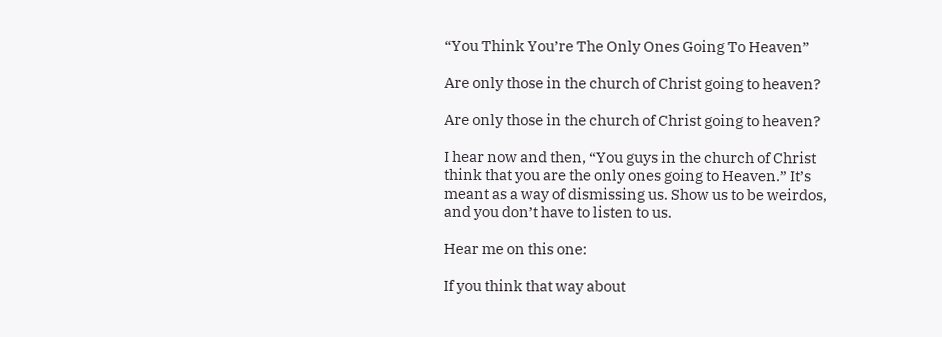“You Think You’re The Only Ones Going To Heaven”

Are only those in the church of Christ going to heaven?

Are only those in the church of Christ going to heaven?

I hear now and then, “You guys in the church of Christ think that you are the only ones going to Heaven.” It’s meant as a way of dismissing us. Show us to be weirdos, and you don’t have to listen to us.

Hear me on this one:

If you think that way about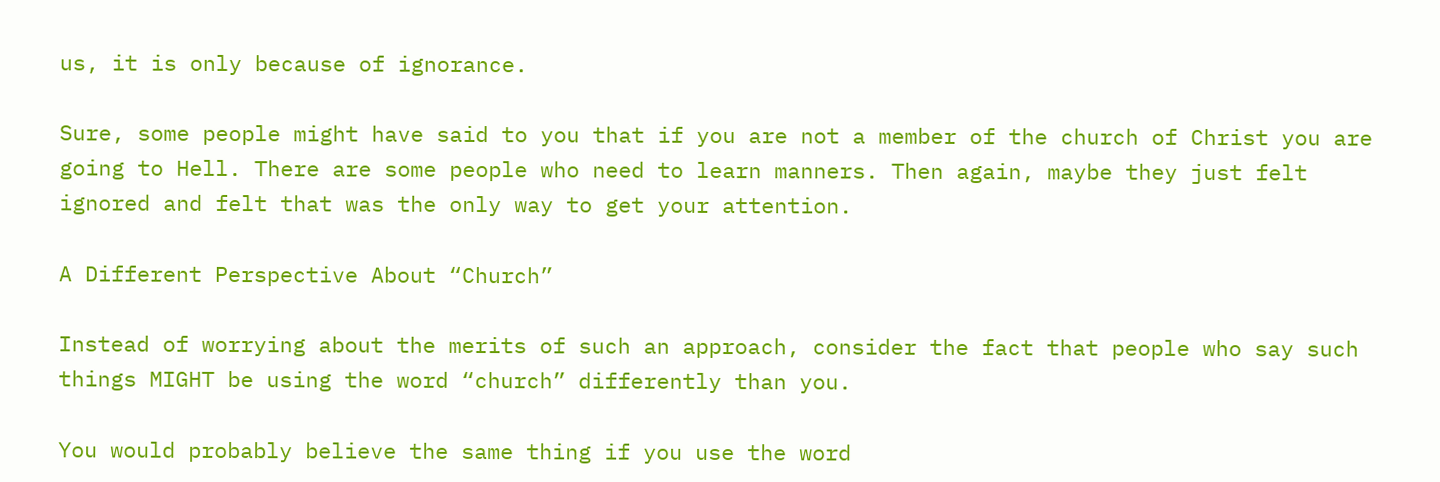us, it is only because of ignorance.

Sure, some people might have said to you that if you are not a member of the church of Christ you are going to Hell. There are some people who need to learn manners. Then again, maybe they just felt ignored and felt that was the only way to get your attention.

A Different Perspective About “Church”

Instead of worrying about the merits of such an approach, consider the fact that people who say such things MIGHT be using the word “church” differently than you.

You would probably believe the same thing if you use the word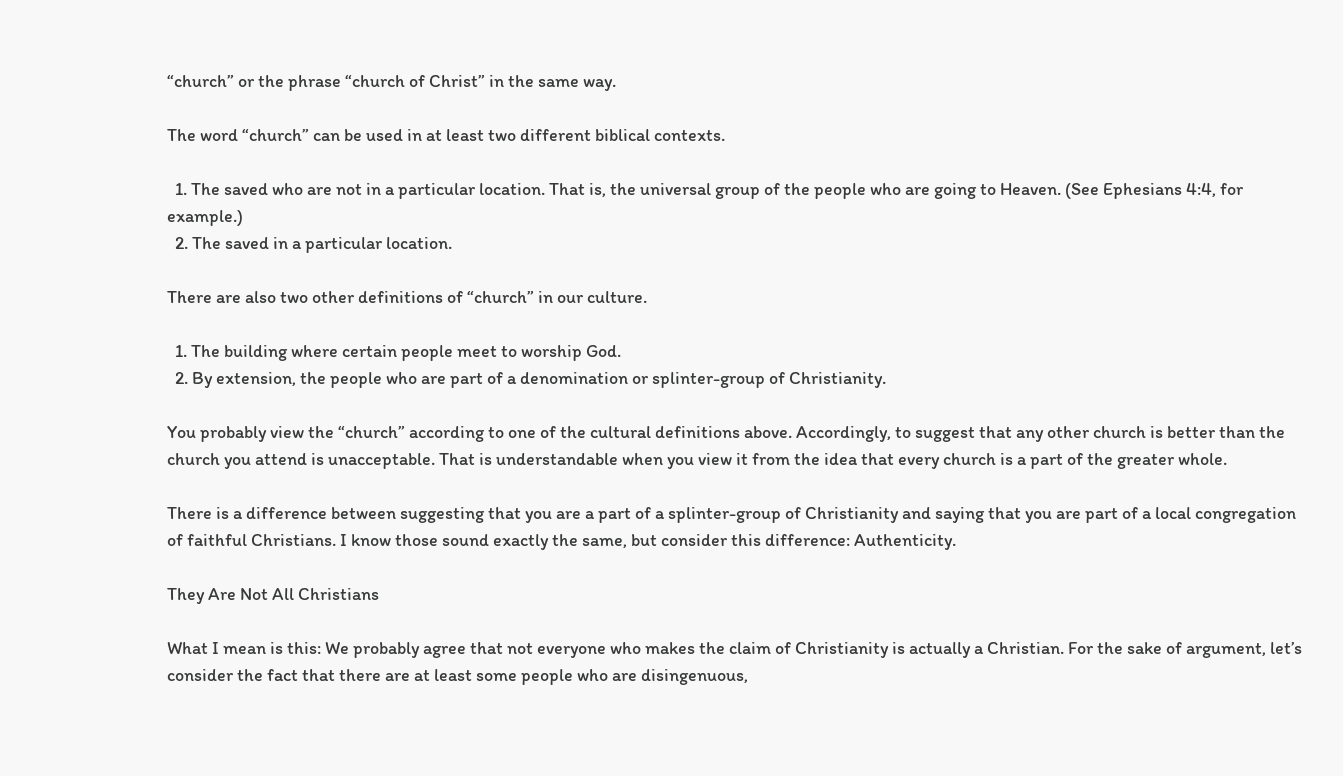“church” or the phrase “church of Christ” in the same way.

The word “church” can be used in at least two different biblical contexts.

  1. The saved who are not in a particular location. That is, the universal group of the people who are going to Heaven. (See Ephesians 4:4, for example.)
  2. The saved in a particular location.

There are also two other definitions of “church” in our culture.

  1. The building where certain people meet to worship God.
  2. By extension, the people who are part of a denomination or splinter-group of Christianity.

You probably view the “church” according to one of the cultural definitions above. Accordingly, to suggest that any other church is better than the church you attend is unacceptable. That is understandable when you view it from the idea that every church is a part of the greater whole.

There is a difference between suggesting that you are a part of a splinter-group of Christianity and saying that you are part of a local congregation of faithful Christians. I know those sound exactly the same, but consider this difference: Authenticity.

They Are Not All Christians

What I mean is this: We probably agree that not everyone who makes the claim of Christianity is actually a Christian. For the sake of argument, let’s consider the fact that there are at least some people who are disingenuous,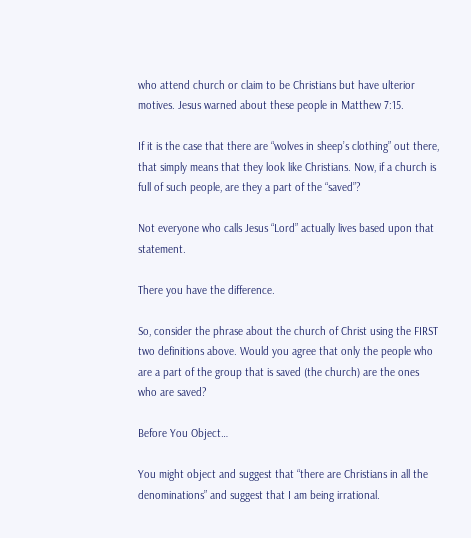who attend church or claim to be Christians but have ulterior motives. Jesus warned about these people in Matthew 7:15.

If it is the case that there are “wolves in sheep’s clothing” out there, that simply means that they look like Christians. Now, if a church is full of such people, are they a part of the “saved”?

Not everyone who calls Jesus “Lord” actually lives based upon that statement.

There you have the difference.

So, consider the phrase about the church of Christ using the FIRST two definitions above. Would you agree that only the people who are a part of the group that is saved (the church) are the ones who are saved?

Before You Object…

You might object and suggest that “there are Christians in all the denominations” and suggest that I am being irrational.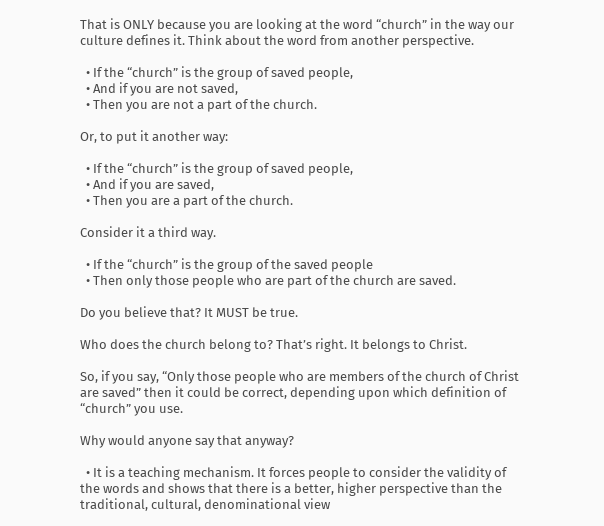That is ONLY because you are looking at the word “church” in the way our culture defines it. Think about the word from another perspective.

  • If the “church” is the group of saved people,
  • And if you are not saved,
  • Then you are not a part of the church.

Or, to put it another way:

  • If the “church” is the group of saved people,
  • And if you are saved,
  • Then you are a part of the church.

Consider it a third way.

  • If the “church” is the group of the saved people
  • Then only those people who are part of the church are saved.

Do you believe that? It MUST be true.

Who does the church belong to? That’s right. It belongs to Christ.

So, if you say, “Only those people who are members of the church of Christ are saved” then it could be correct, depending upon which definition of “church” you use.

Why would anyone say that anyway?

  • It is a teaching mechanism. It forces people to consider the validity of the words and shows that there is a better, higher perspective than the traditional, cultural, denominational view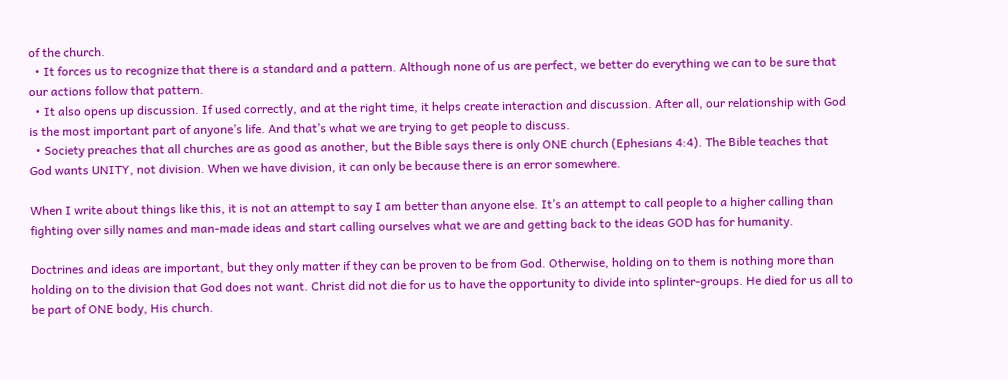of the church.
  • It forces us to recognize that there is a standard and a pattern. Although none of us are perfect, we better do everything we can to be sure that our actions follow that pattern.
  • It also opens up discussion. If used correctly, and at the right time, it helps create interaction and discussion. After all, our relationship with God is the most important part of anyone’s life. And that’s what we are trying to get people to discuss.
  • Society preaches that all churches are as good as another, but the Bible says there is only ONE church (Ephesians 4:4). The Bible teaches that God wants UNITY, not division. When we have division, it can only be because there is an error somewhere.

When I write about things like this, it is not an attempt to say I am better than anyone else. It’s an attempt to call people to a higher calling than fighting over silly names and man-made ideas and start calling ourselves what we are and getting back to the ideas GOD has for humanity.

Doctrines and ideas are important, but they only matter if they can be proven to be from God. Otherwise, holding on to them is nothing more than holding on to the division that God does not want. Christ did not die for us to have the opportunity to divide into splinter-groups. He died for us all to be part of ONE body, His church.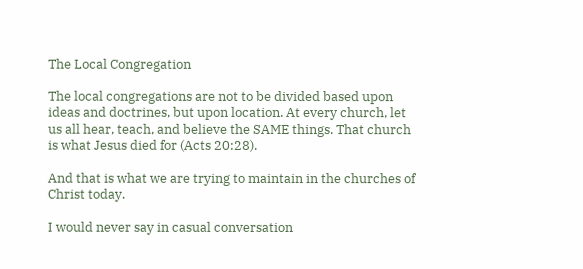The Local Congregation

The local congregations are not to be divided based upon ideas and doctrines, but upon location. At every church, let us all hear, teach, and believe the SAME things. That church is what Jesus died for (Acts 20:28).

And that is what we are trying to maintain in the churches of Christ today.

I would never say in casual conversation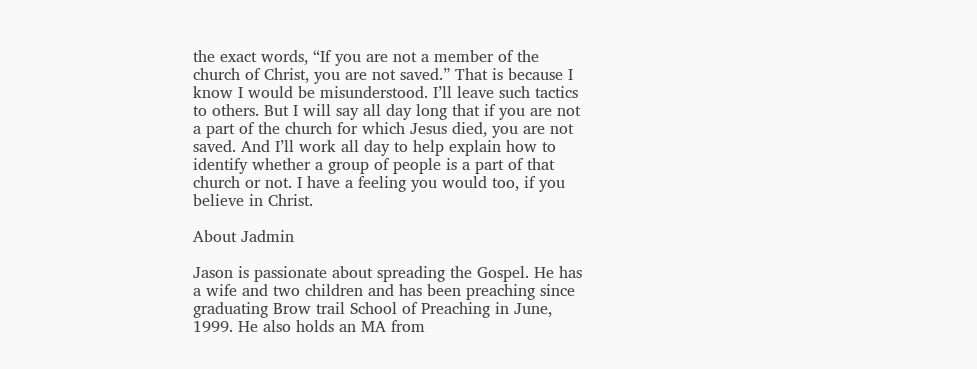the exact words, “If you are not a member of the church of Christ, you are not saved.” That is because I know I would be misunderstood. I’ll leave such tactics to others. But I will say all day long that if you are not a part of the church for which Jesus died, you are not saved. And I’ll work all day to help explain how to identify whether a group of people is a part of that church or not. I have a feeling you would too, if you believe in Christ.

About Jadmin

Jason is passionate about spreading the Gospel. He has a wife and two children and has been preaching since graduating Brow trail School of Preaching in June, 1999. He also holds an MA from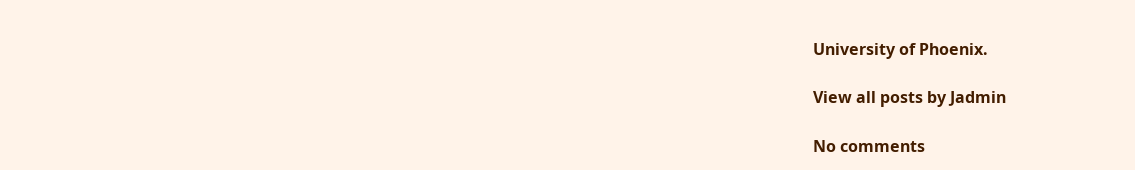University of Phoenix.

View all posts by Jadmin

No comments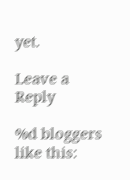yet.

Leave a Reply

%d bloggers like this: